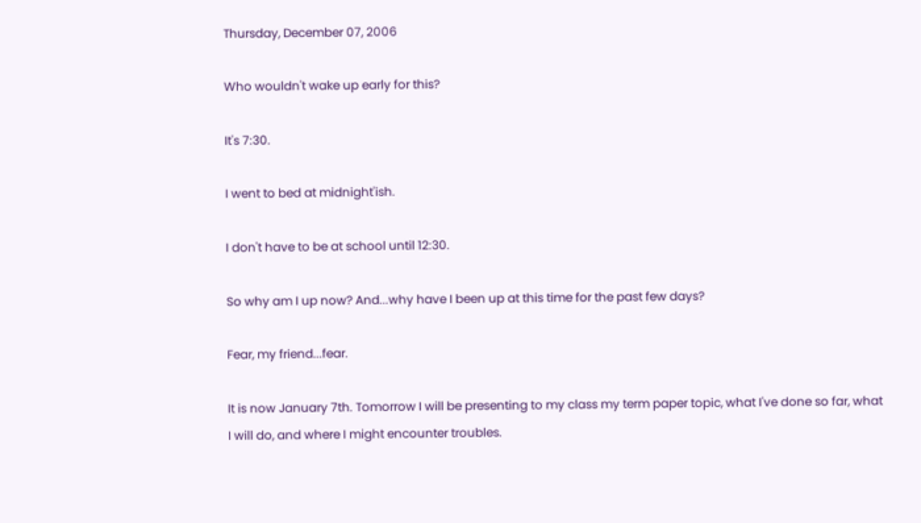Thursday, December 07, 2006

Who wouldn't wake up early for this?

It's 7:30.

I went to bed at midnight'ish.

I don't have to be at school until 12:30.

So why am I up now? And...why have I been up at this time for the past few days?

Fear, my friend...fear.

It is now January 7th. Tomorrow I will be presenting to my class my term paper topic, what I've done so far, what I will do, and where I might encounter troubles.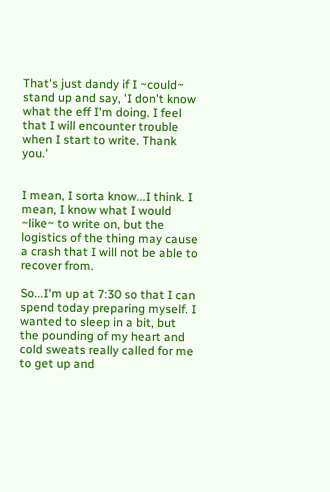That's just dandy if I ~could~ stand up and say, 'I don't know what the eff I'm doing. I feel that I will encounter trouble when I start to write. Thank you.'


I mean, I sorta know...I think. I mean, I know what I would ~like~ to write on, but the logistics of the thing may cause a crash that I will not be able to recover from.

So...I'm up at 7:30 so that I can spend today preparing myself. I wanted to sleep in a bit, but the pounding of my heart and cold sweats really called for me to get up and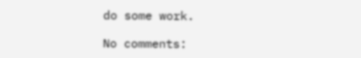do some work.

No comments: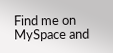Find me on MySpace and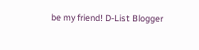be my friend! D-List Blogger